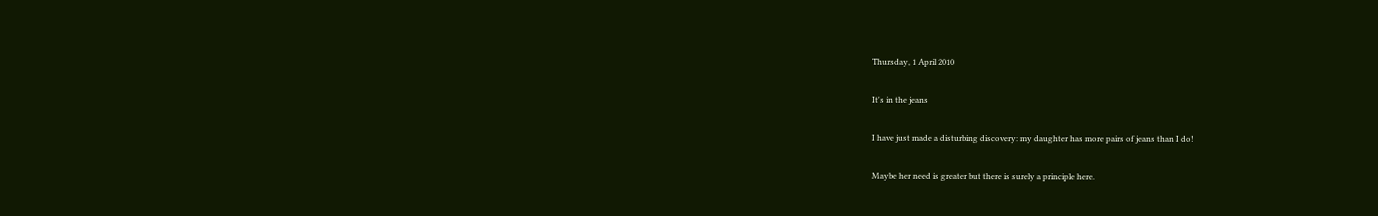Thursday, 1 April 2010

It's in the jeans

I have just made a disturbing discovery: my daughter has more pairs of jeans than I do!

Maybe her need is greater but there is surely a principle here.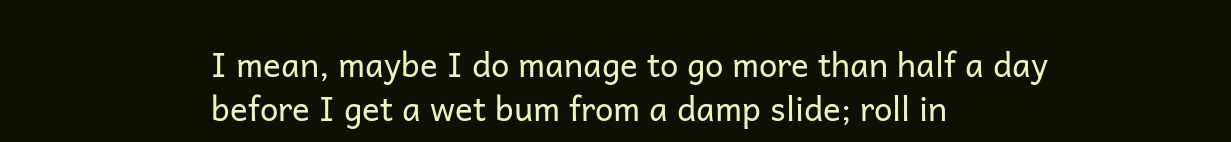I mean, maybe I do manage to go more than half a day before I get a wet bum from a damp slide; roll in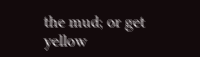the mud; or get yellow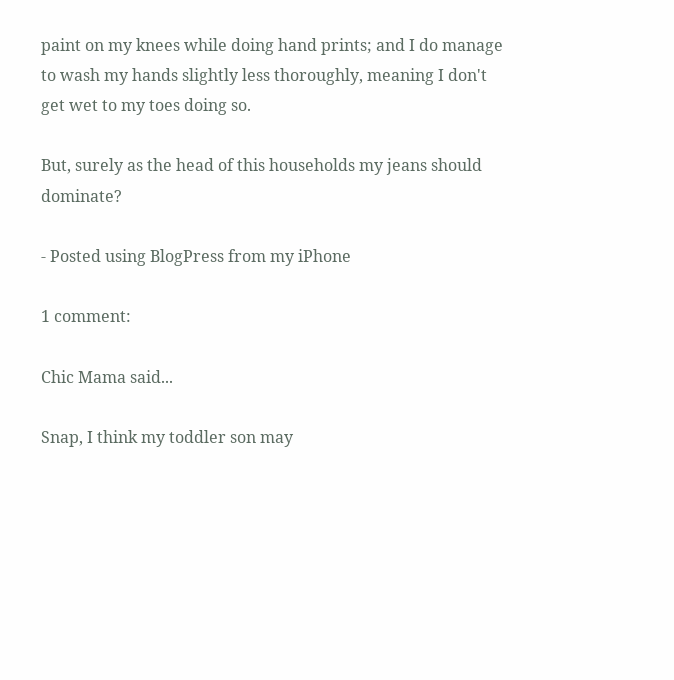paint on my knees while doing hand prints; and I do manage to wash my hands slightly less thoroughly, meaning I don't get wet to my toes doing so.

But, surely as the head of this households my jeans should dominate?

- Posted using BlogPress from my iPhone

1 comment:

Chic Mama said...

Snap, I think my toddler son may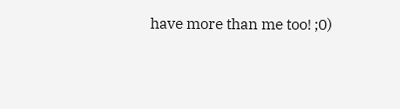have more than me too! ;0)